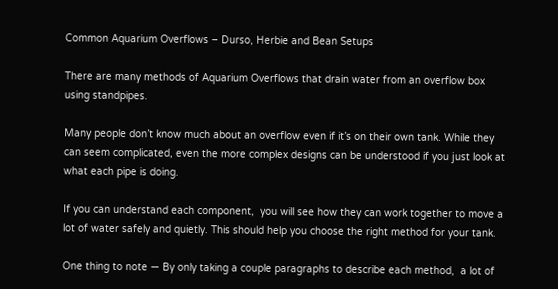Common Aquarium Overflows – Durso, Herbie and Bean Setups

There are many methods of Aquarium Overflows that drain water from an overflow box using standpipes.

Many people don’t know much about an overflow even if it’s on their own tank. While they can seem complicated, even the more complex designs can be understood if you just look at what each pipe is doing.

If you can understand each component,  you will see how they can work together to move a lot of water safely and quietly. This should help you choose the right method for your tank.

One thing to note — By only taking a couple paragraphs to describe each method,  a lot of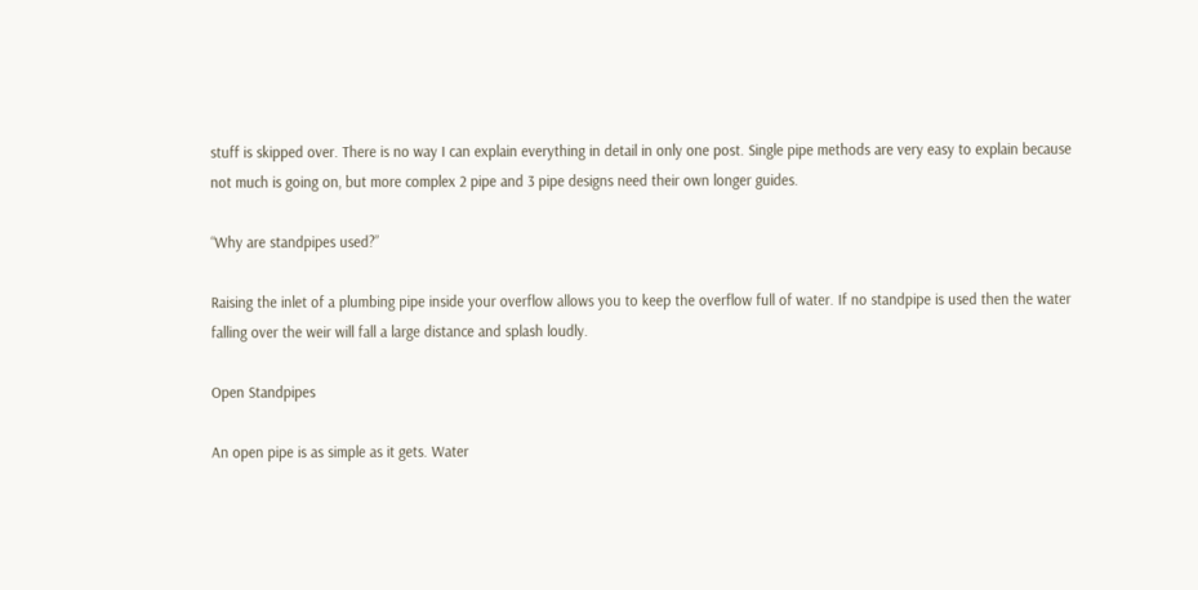stuff is skipped over. There is no way I can explain everything in detail in only one post. Single pipe methods are very easy to explain because not much is going on, but more complex 2 pipe and 3 pipe designs need their own longer guides.

“Why are standpipes used?”

Raising the inlet of a plumbing pipe inside your overflow allows you to keep the overflow full of water. If no standpipe is used then the water falling over the weir will fall a large distance and splash loudly.

Open Standpipes

An open pipe is as simple as it gets. Water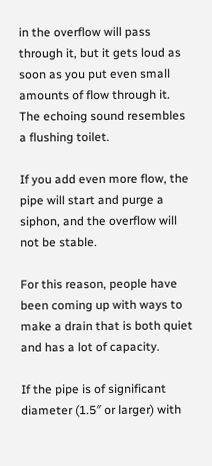in the overflow will pass through it, but it gets loud as soon as you put even small amounts of flow through it. The echoing sound resembles a flushing toilet.

If you add even more flow, the pipe will start and purge a siphon, and the overflow will not be stable.

For this reason, people have been coming up with ways to make a drain that is both quiet and has a lot of capacity.

If the pipe is of significant diameter (1.5″ or larger) with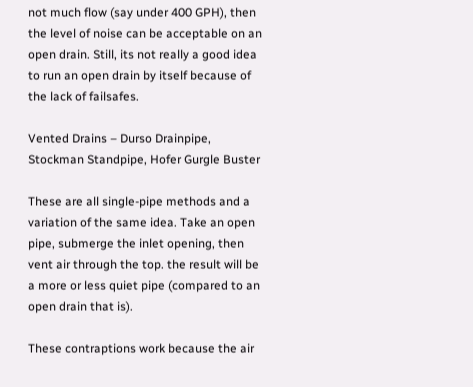not much flow (say under 400 GPH), then the level of noise can be acceptable on an open drain. Still, its not really a good idea to run an open drain by itself because of the lack of failsafes.

Vented Drains – Durso Drainpipe, Stockman Standpipe, Hofer Gurgle Buster

These are all single-pipe methods and a variation of the same idea. Take an open pipe, submerge the inlet opening, then vent air through the top. the result will be a more or less quiet pipe (compared to an open drain that is).

These contraptions work because the air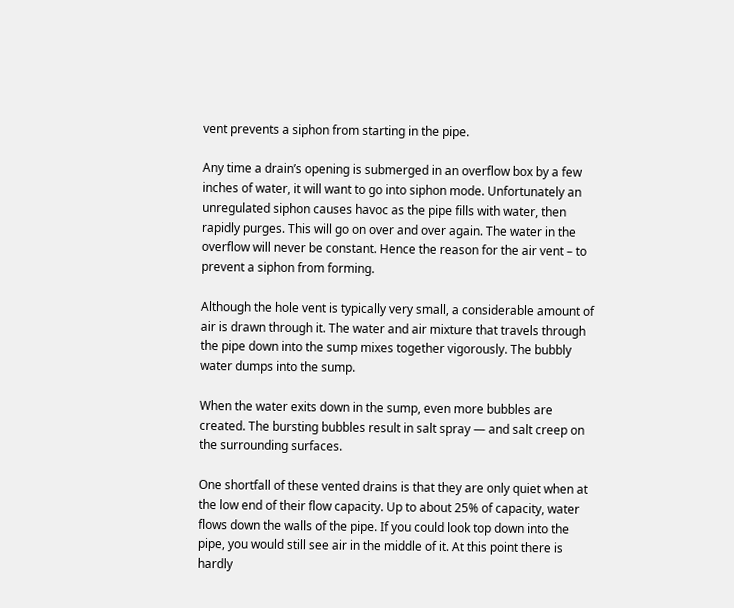vent prevents a siphon from starting in the pipe.

Any time a drain’s opening is submerged in an overflow box by a few inches of water, it will want to go into siphon mode. Unfortunately an unregulated siphon causes havoc as the pipe fills with water, then rapidly purges. This will go on over and over again. The water in the overflow will never be constant. Hence the reason for the air vent – to prevent a siphon from forming.

Although the hole vent is typically very small, a considerable amount of air is drawn through it. The water and air mixture that travels through the pipe down into the sump mixes together vigorously. The bubbly water dumps into the sump.

When the water exits down in the sump, even more bubbles are created. The bursting bubbles result in salt spray — and salt creep on the surrounding surfaces.

One shortfall of these vented drains is that they are only quiet when at the low end of their flow capacity. Up to about 25% of capacity, water flows down the walls of the pipe. If you could look top down into the pipe, you would still see air in the middle of it. At this point there is hardly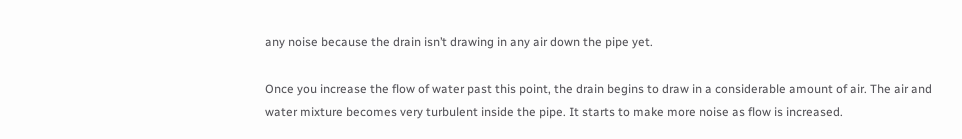any noise because the drain isn’t drawing in any air down the pipe yet.

Once you increase the flow of water past this point, the drain begins to draw in a considerable amount of air. The air and water mixture becomes very turbulent inside the pipe. It starts to make more noise as flow is increased.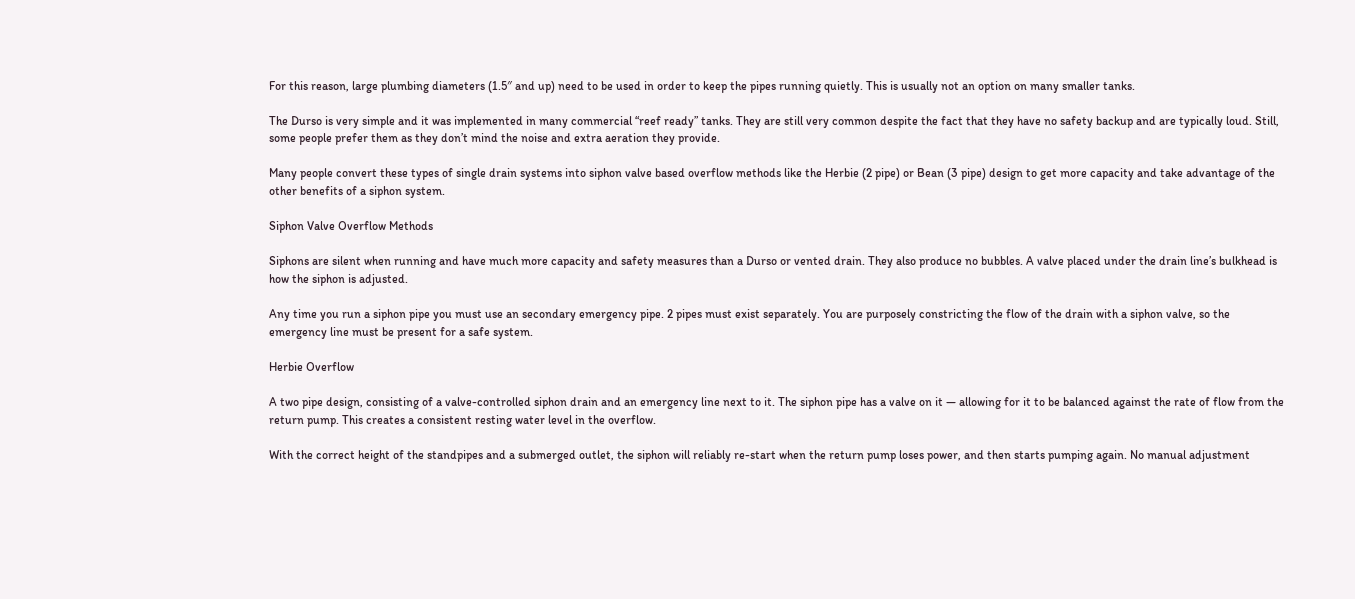For this reason, large plumbing diameters (1.5″ and up) need to be used in order to keep the pipes running quietly. This is usually not an option on many smaller tanks.

The Durso is very simple and it was implemented in many commercial “reef ready” tanks. They are still very common despite the fact that they have no safety backup and are typically loud. Still, some people prefer them as they don’t mind the noise and extra aeration they provide.

Many people convert these types of single drain systems into siphon valve based overflow methods like the Herbie (2 pipe) or Bean (3 pipe) design to get more capacity and take advantage of the other benefits of a siphon system.

Siphon Valve Overflow Methods

Siphons are silent when running and have much more capacity and safety measures than a Durso or vented drain. They also produce no bubbles. A valve placed under the drain line’s bulkhead is how the siphon is adjusted.

Any time you run a siphon pipe you must use an secondary emergency pipe. 2 pipes must exist separately. You are purposely constricting the flow of the drain with a siphon valve, so the emergency line must be present for a safe system.

Herbie Overflow

A two pipe design, consisting of a valve-controlled siphon drain and an emergency line next to it. The siphon pipe has a valve on it — allowing for it to be balanced against the rate of flow from the return pump. This creates a consistent resting water level in the overflow.

With the correct height of the standpipes and a submerged outlet, the siphon will reliably re-start when the return pump loses power, and then starts pumping again. No manual adjustment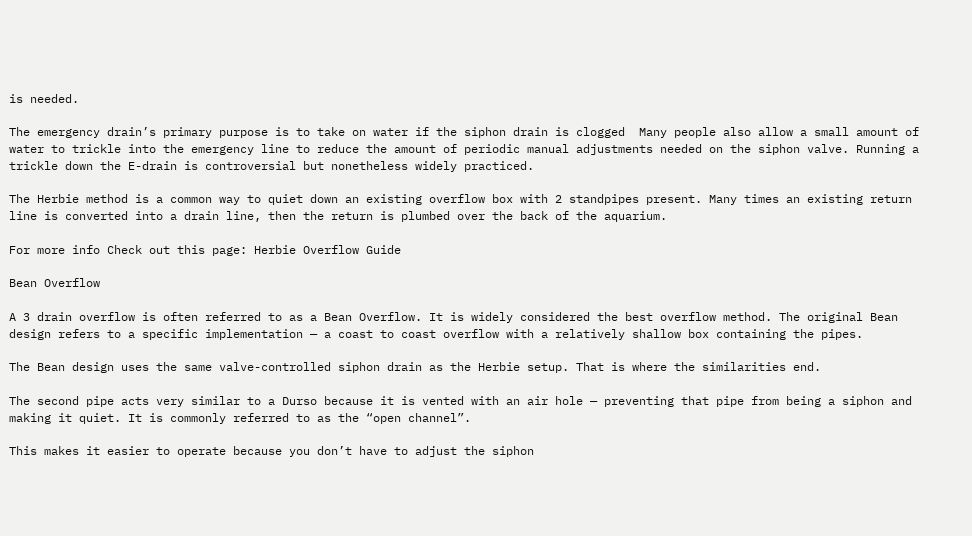is needed.

The emergency drain’s primary purpose is to take on water if the siphon drain is clogged  Many people also allow a small amount of water to trickle into the emergency line to reduce the amount of periodic manual adjustments needed on the siphon valve. Running a trickle down the E-drain is controversial but nonetheless widely practiced.

The Herbie method is a common way to quiet down an existing overflow box with 2 standpipes present. Many times an existing return line is converted into a drain line, then the return is plumbed over the back of the aquarium.

For more info Check out this page: Herbie Overflow Guide

Bean Overflow

A 3 drain overflow is often referred to as a Bean Overflow. It is widely considered the best overflow method. The original Bean design refers to a specific implementation — a coast to coast overflow with a relatively shallow box containing the pipes.

The Bean design uses the same valve-controlled siphon drain as the Herbie setup. That is where the similarities end.

The second pipe acts very similar to a Durso because it is vented with an air hole — preventing that pipe from being a siphon and making it quiet. It is commonly referred to as the “open channel”.

This makes it easier to operate because you don’t have to adjust the siphon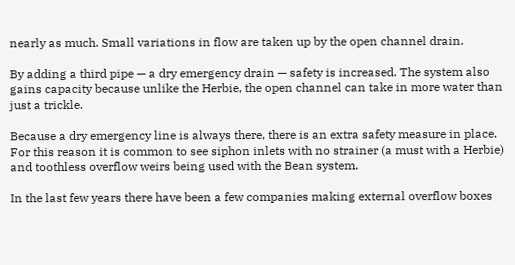nearly as much. Small variations in flow are taken up by the open channel drain.

By adding a third pipe — a dry emergency drain — safety is increased. The system also gains capacity because unlike the Herbie, the open channel can take in more water than just a trickle.

Because a dry emergency line is always there, there is an extra safety measure in place. For this reason it is common to see siphon inlets with no strainer (a must with a Herbie) and toothless overflow weirs being used with the Bean system.

In the last few years there have been a few companies making external overflow boxes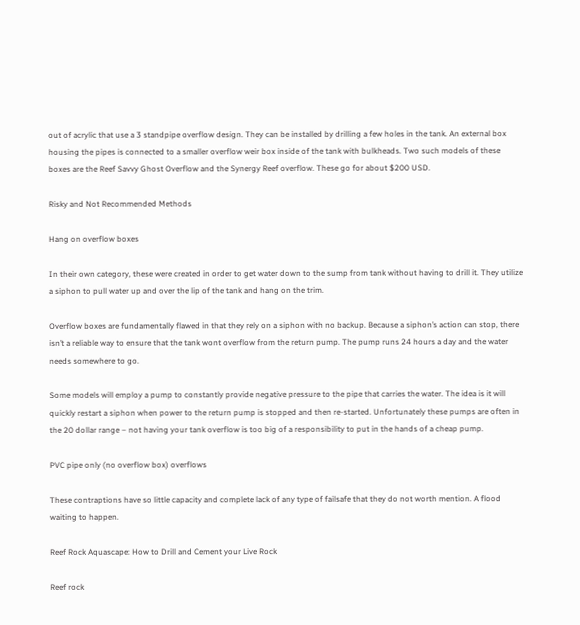out of acrylic that use a 3 standpipe overflow design. They can be installed by drilling a few holes in the tank. An external box housing the pipes is connected to a smaller overflow weir box inside of the tank with bulkheads. Two such models of these boxes are the Reef Savvy Ghost Overflow and the Synergy Reef overflow. These go for about $200 USD.

Risky and Not Recommended Methods

Hang on overflow boxes

In their own category, these were created in order to get water down to the sump from tank without having to drill it. They utilize a siphon to pull water up and over the lip of the tank and hang on the trim.

Overflow boxes are fundamentally flawed in that they rely on a siphon with no backup. Because a siphon’s action can stop, there isn’t a reliable way to ensure that the tank wont overflow from the return pump. The pump runs 24 hours a day and the water needs somewhere to go.

Some models will employ a pump to constantly provide negative pressure to the pipe that carries the water. The idea is it will quickly restart a siphon when power to the return pump is stopped and then re-started. Unfortunately these pumps are often in the 20 dollar range – not having your tank overflow is too big of a responsibility to put in the hands of a cheap pump.

PVC pipe only (no overflow box) overflows

These contraptions have so little capacity and complete lack of any type of failsafe that they do not worth mention. A flood waiting to happen.

Reef Rock Aquascape: How to Drill and Cement your Live Rock

Reef rock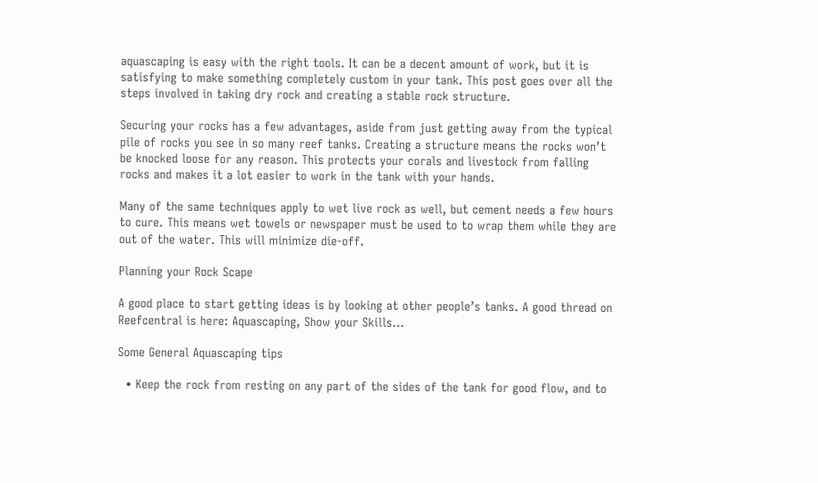aquascaping is easy with the right tools. It can be a decent amount of work, but it is satisfying to make something completely custom in your tank. This post goes over all the steps involved in taking dry rock and creating a stable rock structure.

Securing your rocks has a few advantages, aside from just getting away from the typical pile of rocks you see in so many reef tanks. Creating a structure means the rocks won’t be knocked loose for any reason. This protects your corals and livestock from falling rocks and makes it a lot easier to work in the tank with your hands.

Many of the same techniques apply to wet live rock as well, but cement needs a few hours to cure. This means wet towels or newspaper must be used to to wrap them while they are out of the water. This will minimize die-off.

Planning your Rock Scape

A good place to start getting ideas is by looking at other people’s tanks. A good thread on Reefcentral is here: Aquascaping, Show your Skills…

Some General Aquascaping tips

  • Keep the rock from resting on any part of the sides of the tank for good flow, and to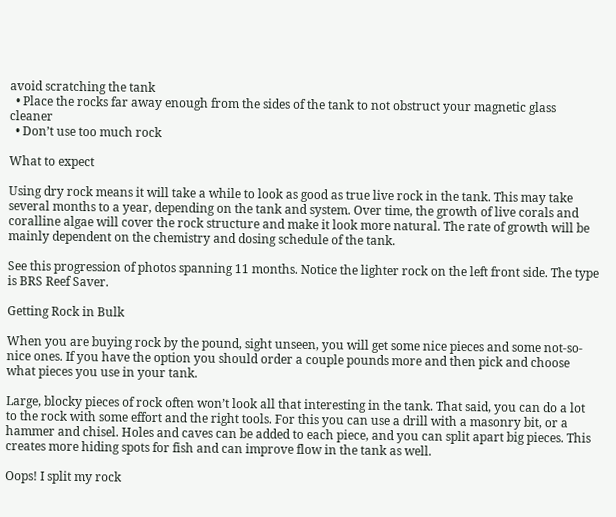avoid scratching the tank
  • Place the rocks far away enough from the sides of the tank to not obstruct your magnetic glass cleaner
  • Don’t use too much rock

What to expect

Using dry rock means it will take a while to look as good as true live rock in the tank. This may take several months to a year, depending on the tank and system. Over time, the growth of live corals and coralline algae will cover the rock structure and make it look more natural. The rate of growth will be mainly dependent on the chemistry and dosing schedule of the tank.

See this progression of photos spanning 11 months. Notice the lighter rock on the left front side. The type is BRS Reef Saver.

Getting Rock in Bulk

When you are buying rock by the pound, sight unseen, you will get some nice pieces and some not-so-nice ones. If you have the option you should order a couple pounds more and then pick and choose what pieces you use in your tank.

Large, blocky pieces of rock often won’t look all that interesting in the tank. That said, you can do a lot to the rock with some effort and the right tools. For this you can use a drill with a masonry bit, or a hammer and chisel. Holes and caves can be added to each piece, and you can split apart big pieces. This creates more hiding spots for fish and can improve flow in the tank as well.

Oops! I split my rock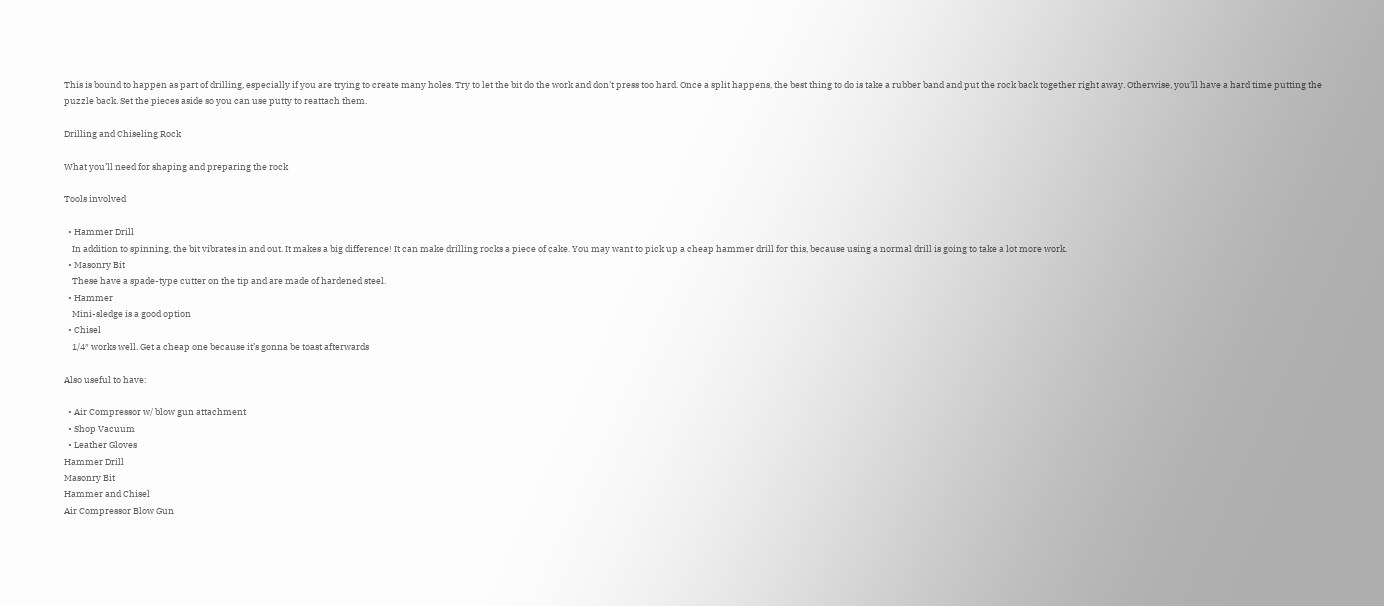This is bound to happen as part of drilling, especially if you are trying to create many holes. Try to let the bit do the work and don’t press too hard. Once a split happens, the best thing to do is take a rubber band and put the rock back together right away. Otherwise, you’ll have a hard time putting the puzzle back. Set the pieces aside so you can use putty to reattach them.

Drilling and Chiseling Rock

What you’ll need for shaping and preparing the rock

Tools involved

  • Hammer Drill
    In addition to spinning, the bit vibrates in and out. It makes a big difference! It can make drilling rocks a piece of cake. You may want to pick up a cheap hammer drill for this, because using a normal drill is going to take a lot more work.
  • Masonry Bit
    These have a spade-type cutter on the tip and are made of hardened steel.
  • Hammer
    Mini-sledge is a good option
  • Chisel
    1/4″ works well. Get a cheap one because it’s gonna be toast afterwards

Also useful to have:

  • Air Compressor w/ blow gun attachment
  • Shop Vacuum
  • Leather Gloves
Hammer Drill
Masonry Bit
Hammer and Chisel
Air Compressor Blow Gun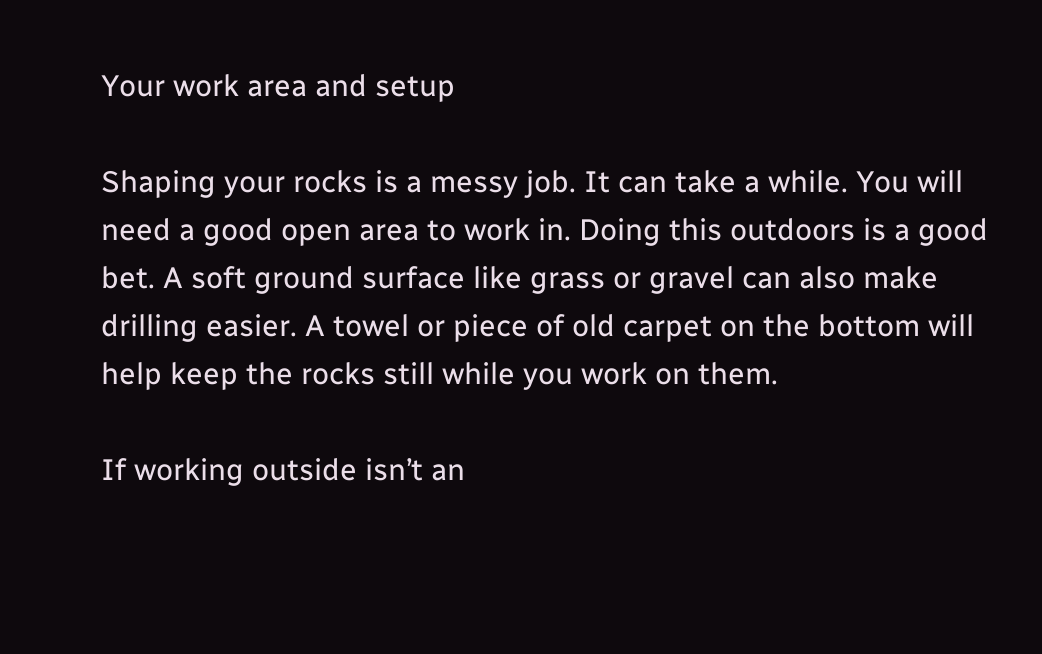Your work area and setup

Shaping your rocks is a messy job. It can take a while. You will need a good open area to work in. Doing this outdoors is a good bet. A soft ground surface like grass or gravel can also make drilling easier. A towel or piece of old carpet on the bottom will help keep the rocks still while you work on them.

If working outside isn’t an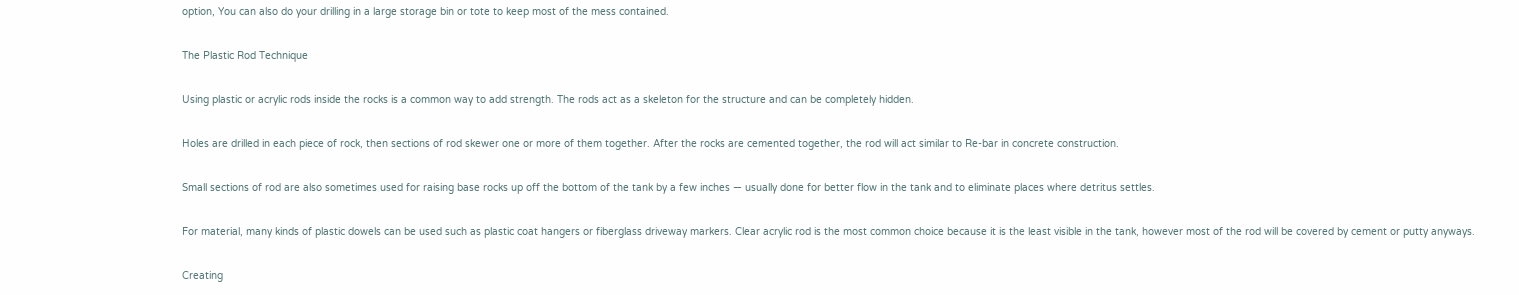option, You can also do your drilling in a large storage bin or tote to keep most of the mess contained.

The Plastic Rod Technique

Using plastic or acrylic rods inside the rocks is a common way to add strength. The rods act as a skeleton for the structure and can be completely hidden.

Holes are drilled in each piece of rock, then sections of rod skewer one or more of them together. After the rocks are cemented together, the rod will act similar to Re-bar in concrete construction.

Small sections of rod are also sometimes used for raising base rocks up off the bottom of the tank by a few inches — usually done for better flow in the tank and to eliminate places where detritus settles.

For material, many kinds of plastic dowels can be used such as plastic coat hangers or fiberglass driveway markers. Clear acrylic rod is the most common choice because it is the least visible in the tank, however most of the rod will be covered by cement or putty anyways.

Creating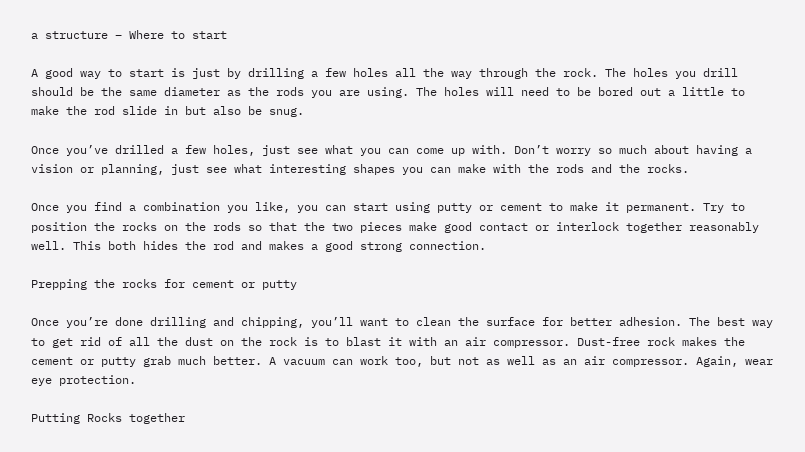a structure – Where to start

A good way to start is just by drilling a few holes all the way through the rock. The holes you drill should be the same diameter as the rods you are using. The holes will need to be bored out a little to make the rod slide in but also be snug.

Once you’ve drilled a few holes, just see what you can come up with. Don’t worry so much about having a vision or planning, just see what interesting shapes you can make with the rods and the rocks.

Once you find a combination you like, you can start using putty or cement to make it permanent. Try to position the rocks on the rods so that the two pieces make good contact or interlock together reasonably well. This both hides the rod and makes a good strong connection.

Prepping the rocks for cement or putty

Once you’re done drilling and chipping, you’ll want to clean the surface for better adhesion. The best way to get rid of all the dust on the rock is to blast it with an air compressor. Dust-free rock makes the cement or putty grab much better. A vacuum can work too, but not as well as an air compressor. Again, wear eye protection.

Putting Rocks together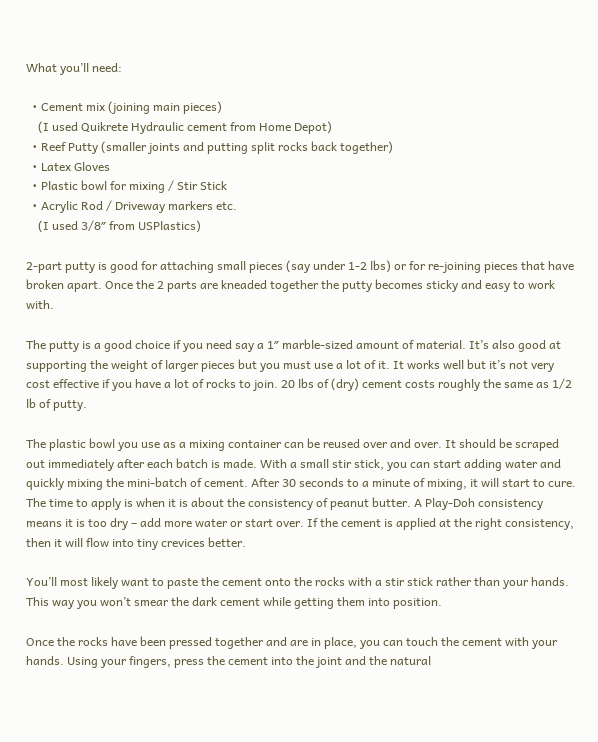What you’ll need:

  • Cement mix (joining main pieces)
    (I used Quikrete Hydraulic cement from Home Depot)
  • Reef Putty (smaller joints and putting split rocks back together)
  • Latex Gloves
  • Plastic bowl for mixing / Stir Stick
  • Acrylic Rod / Driveway markers etc.
    (I used 3/8″ from USPlastics)

2-part putty is good for attaching small pieces (say under 1-2 lbs) or for re-joining pieces that have broken apart. Once the 2 parts are kneaded together the putty becomes sticky and easy to work with.

The putty is a good choice if you need say a 1″ marble-sized amount of material. It’s also good at supporting the weight of larger pieces but you must use a lot of it. It works well but it’s not very cost effective if you have a lot of rocks to join. 20 lbs of (dry) cement costs roughly the same as 1/2 lb of putty.

The plastic bowl you use as a mixing container can be reused over and over. It should be scraped out immediately after each batch is made. With a small stir stick, you can start adding water and quickly mixing the mini-batch of cement. After 30 seconds to a minute of mixing, it will start to cure. The time to apply is when it is about the consistency of peanut butter. A Play-Doh consistency means it is too dry – add more water or start over. If the cement is applied at the right consistency, then it will flow into tiny crevices better.

You’ll most likely want to paste the cement onto the rocks with a stir stick rather than your hands. This way you won’t smear the dark cement while getting them into position.

Once the rocks have been pressed together and are in place, you can touch the cement with your hands. Using your fingers, press the cement into the joint and the natural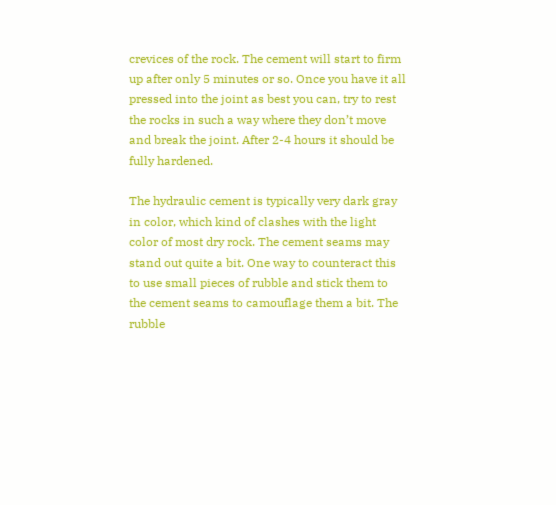crevices of the rock. The cement will start to firm up after only 5 minutes or so. Once you have it all pressed into the joint as best you can, try to rest the rocks in such a way where they don’t move and break the joint. After 2-4 hours it should be fully hardened.

The hydraulic cement is typically very dark gray in color, which kind of clashes with the light color of most dry rock. The cement seams may stand out quite a bit. One way to counteract this to use small pieces of rubble and stick them to the cement seams to camouflage them a bit. The rubble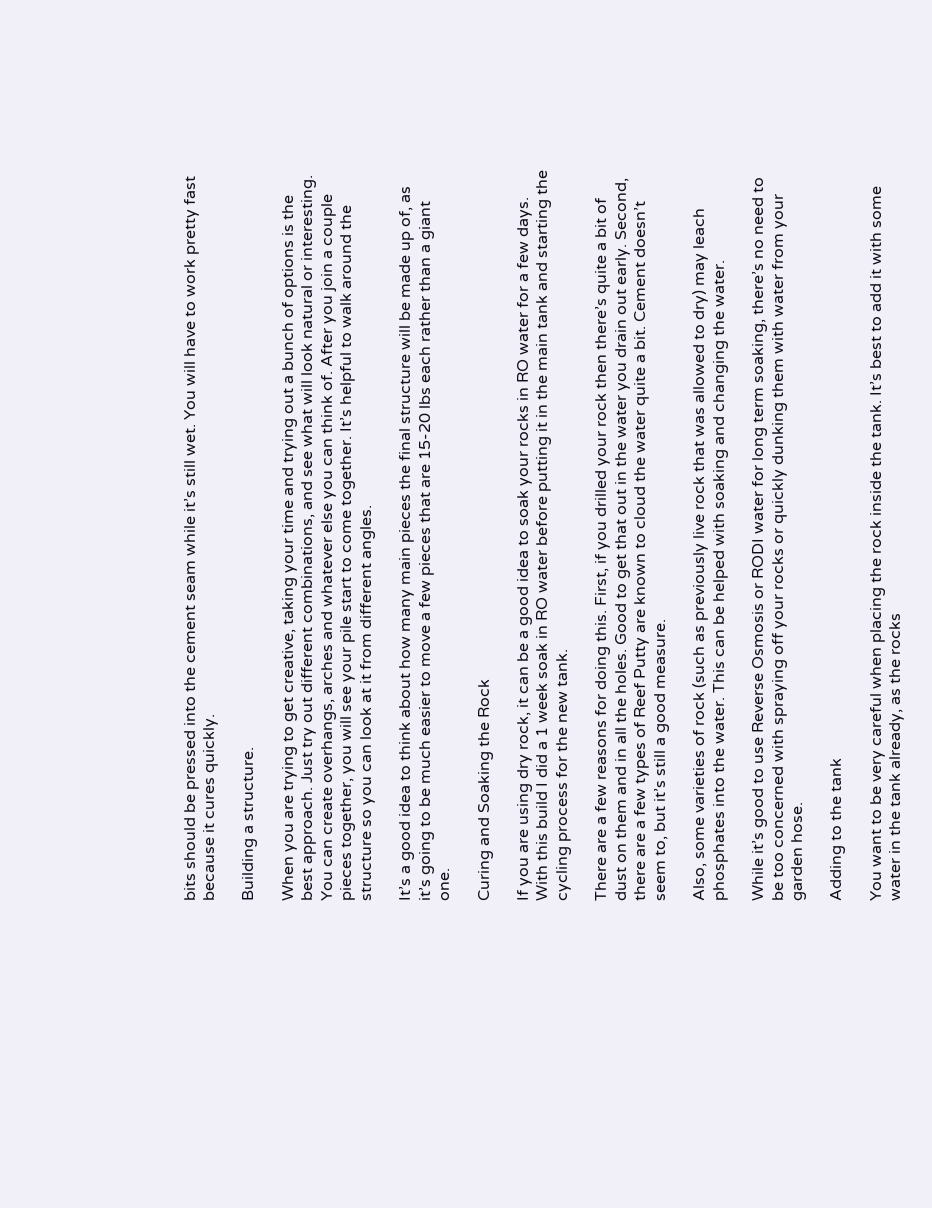bits should be pressed into the cement seam while it’s still wet. You will have to work pretty fast because it cures quickly.

Building a structure.

When you are trying to get creative, taking your time and trying out a bunch of options is the best approach. Just try out different combinations, and see what will look natural or interesting. You can create overhangs, arches and whatever else you can think of. After you join a couple pieces together, you will see your pile start to come together. It’s helpful to walk around the structure so you can look at it from different angles.

It’s a good idea to think about how many main pieces the final structure will be made up of, as it’s going to be much easier to move a few pieces that are 15-20 lbs each rather than a giant one.

Curing and Soaking the Rock

If you are using dry rock, it can be a good idea to soak your rocks in RO water for a few days. With this build I did a 1 week soak in RO water before putting it in the main tank and starting the cycling process for the new tank.

There are a few reasons for doing this. First, if you drilled your rock then there’s quite a bit of dust on them and in all the holes. Good to get that out in the water you drain out early. Second, there are a few types of Reef Putty are known to cloud the water quite a bit. Cement doesn’t seem to, but it’s still a good measure.

Also, some varieties of rock (such as previously live rock that was allowed to dry) may leach phosphates into the water. This can be helped with soaking and changing the water.

While it’s good to use Reverse Osmosis or RODI water for long term soaking, there’s no need to be too concerned with spraying off your rocks or quickly dunking them with water from your garden hose.

Adding to the tank

You want to be very careful when placing the rock inside the tank. It’s best to add it with some water in the tank already, as the rocks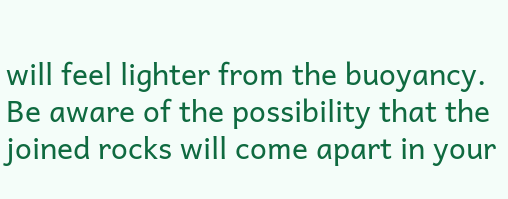will feel lighter from the buoyancy. Be aware of the possibility that the joined rocks will come apart in your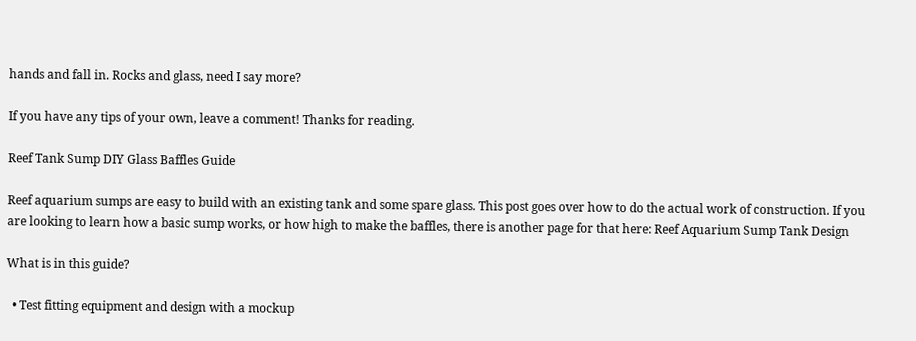hands and fall in. Rocks and glass, need I say more?

If you have any tips of your own, leave a comment! Thanks for reading.

Reef Tank Sump DIY Glass Baffles Guide

Reef aquarium sumps are easy to build with an existing tank and some spare glass. This post goes over how to do the actual work of construction. If you are looking to learn how a basic sump works, or how high to make the baffles, there is another page for that here: Reef Aquarium Sump Tank Design

What is in this guide?

  • Test fitting equipment and design with a mockup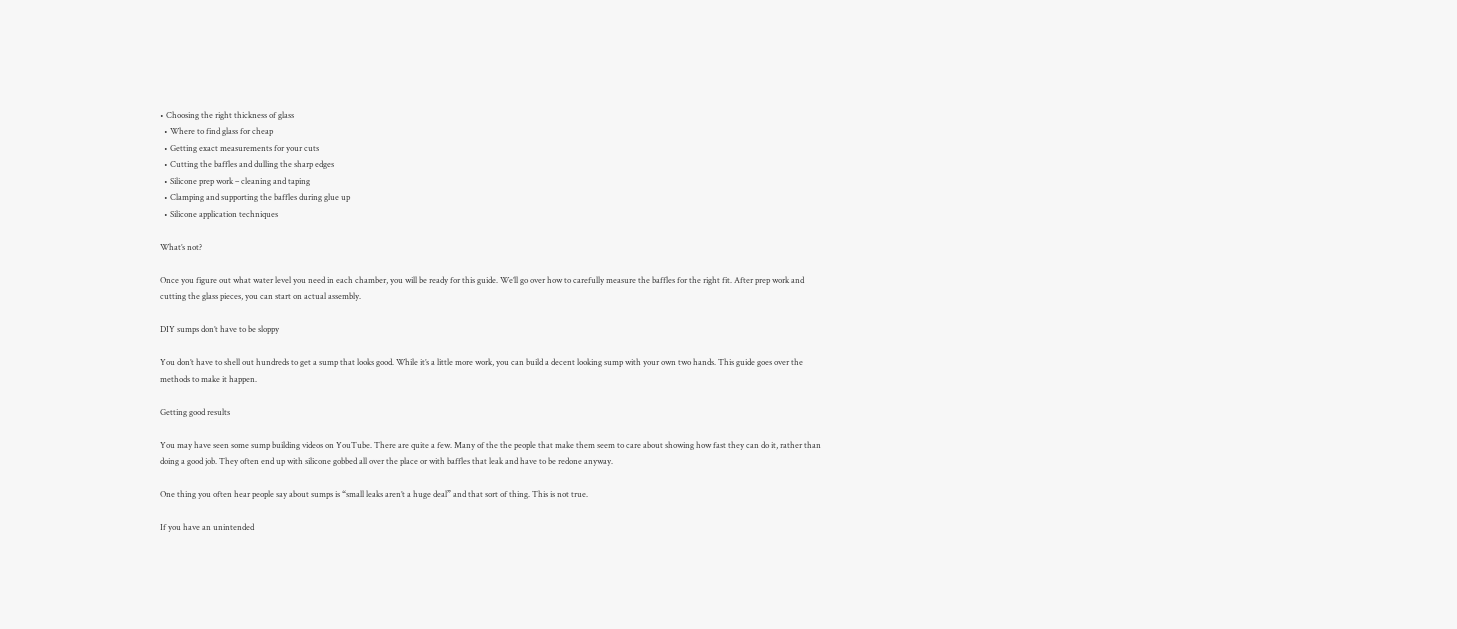• Choosing the right thickness of glass
  • Where to find glass for cheap
  • Getting exact measurements for your cuts
  • Cutting the baffles and dulling the sharp edges
  • Silicone prep work – cleaning and taping
  • Clamping and supporting the baffles during glue up
  • Silicone application techniques

What’s not?

Once you figure out what water level you need in each chamber, you will be ready for this guide. We’ll go over how to carefully measure the baffles for the right fit. After prep work and cutting the glass pieces, you can start on actual assembly.

DIY sumps don’t have to be sloppy

You don’t have to shell out hundreds to get a sump that looks good. While it’s a little more work, you can build a decent looking sump with your own two hands. This guide goes over the methods to make it happen.

Getting good results

You may have seen some sump building videos on YouTube. There are quite a few. Many of the the people that make them seem to care about showing how fast they can do it, rather than doing a good job. They often end up with silicone gobbed all over the place or with baffles that leak and have to be redone anyway.

One thing you often hear people say about sumps is “small leaks aren’t a huge deal” and that sort of thing. This is not true.

If you have an unintended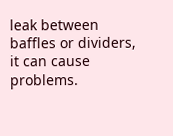leak between baffles or dividers, it can cause problems.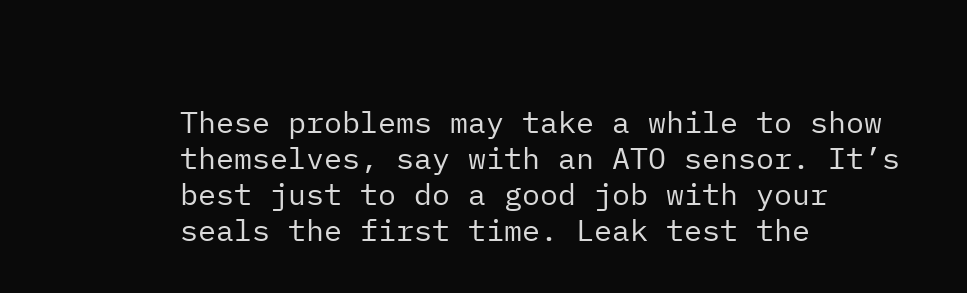These problems may take a while to show themselves, say with an ATO sensor. It’s best just to do a good job with your seals the first time. Leak test the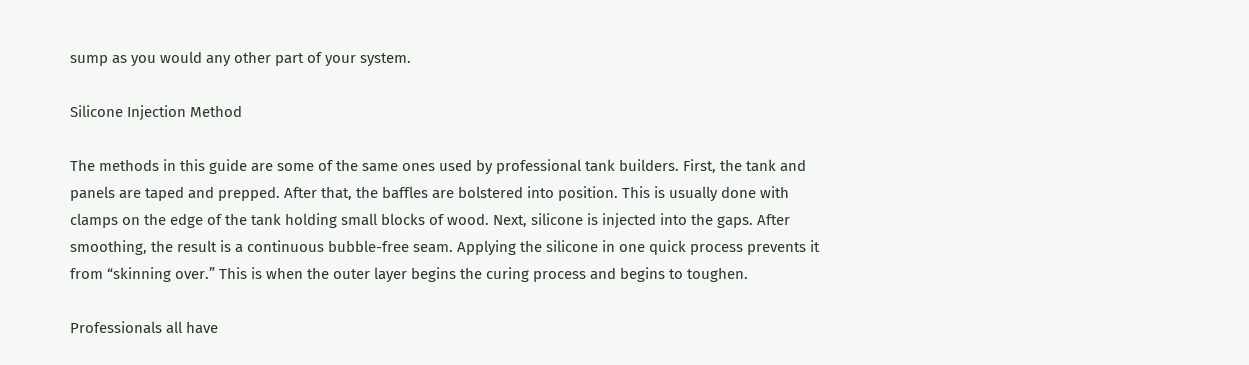sump as you would any other part of your system.

Silicone Injection Method

The methods in this guide are some of the same ones used by professional tank builders. First, the tank and panels are taped and prepped. After that, the baffles are bolstered into position. This is usually done with clamps on the edge of the tank holding small blocks of wood. Next, silicone is injected into the gaps. After smoothing, the result is a continuous bubble-free seam. Applying the silicone in one quick process prevents it from “skinning over.” This is when the outer layer begins the curing process and begins to toughen.

Professionals all have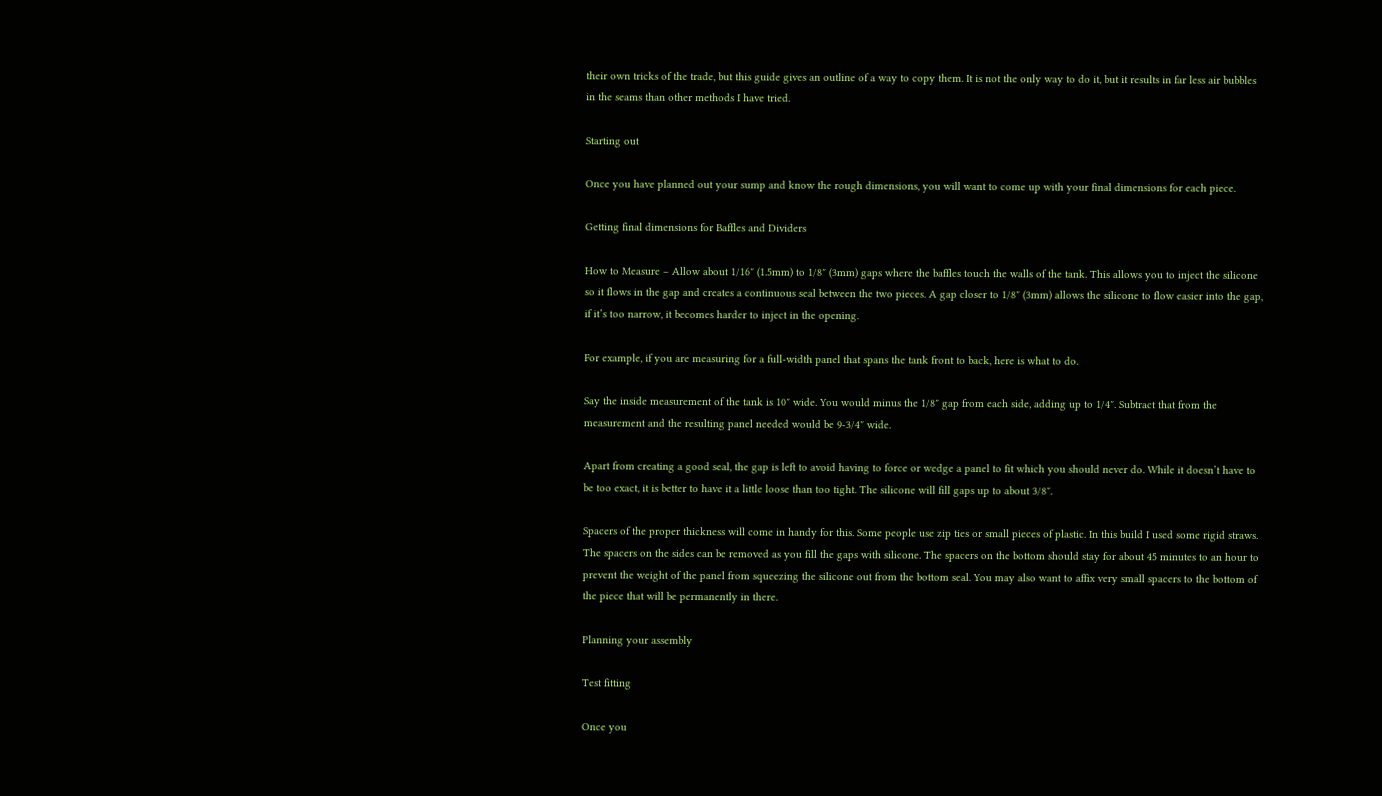their own tricks of the trade, but this guide gives an outline of a way to copy them. It is not the only way to do it, but it results in far less air bubbles in the seams than other methods I have tried.

Starting out

Once you have planned out your sump and know the rough dimensions, you will want to come up with your final dimensions for each piece.

Getting final dimensions for Baffles and Dividers

How to Measure – Allow about 1/16″ (1.5mm) to 1/8″ (3mm) gaps where the baffles touch the walls of the tank. This allows you to inject the silicone so it flows in the gap and creates a continuous seal between the two pieces. A gap closer to 1/8″ (3mm) allows the silicone to flow easier into the gap, if it’s too narrow, it becomes harder to inject in the opening.

For example, if you are measuring for a full-width panel that spans the tank front to back, here is what to do.

Say the inside measurement of the tank is 10″ wide. You would minus the 1/8″ gap from each side, adding up to 1/4″. Subtract that from the measurement and the resulting panel needed would be 9-3/4″ wide.

Apart from creating a good seal, the gap is left to avoid having to force or wedge a panel to fit which you should never do. While it doesn’t have to be too exact, it is better to have it a little loose than too tight. The silicone will fill gaps up to about 3/8″.

Spacers of the proper thickness will come in handy for this. Some people use zip ties or small pieces of plastic. In this build I used some rigid straws. The spacers on the sides can be removed as you fill the gaps with silicone. The spacers on the bottom should stay for about 45 minutes to an hour to prevent the weight of the panel from squeezing the silicone out from the bottom seal. You may also want to affix very small spacers to the bottom of the piece that will be permanently in there.

Planning your assembly

Test fitting

Once you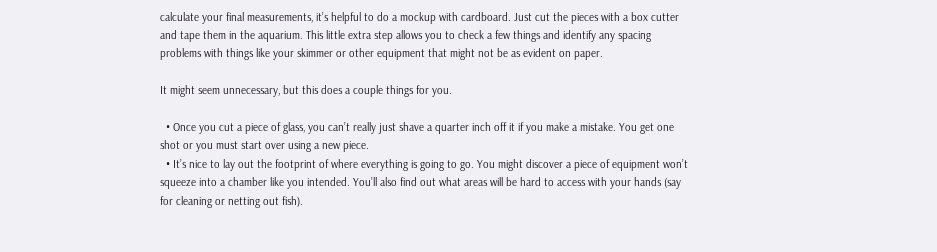calculate your final measurements, it’s helpful to do a mockup with cardboard. Just cut the pieces with a box cutter and tape them in the aquarium. This little extra step allows you to check a few things and identify any spacing problems with things like your skimmer or other equipment that might not be as evident on paper.

It might seem unnecessary, but this does a couple things for you.

  • Once you cut a piece of glass, you can’t really just shave a quarter inch off it if you make a mistake. You get one shot or you must start over using a new piece.
  • It’s nice to lay out the footprint of where everything is going to go. You might discover a piece of equipment won’t squeeze into a chamber like you intended. You’ll also find out what areas will be hard to access with your hands (say for cleaning or netting out fish).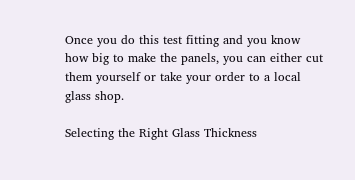Once you do this test fitting and you know how big to make the panels, you can either cut them yourself or take your order to a local glass shop.

Selecting the Right Glass Thickness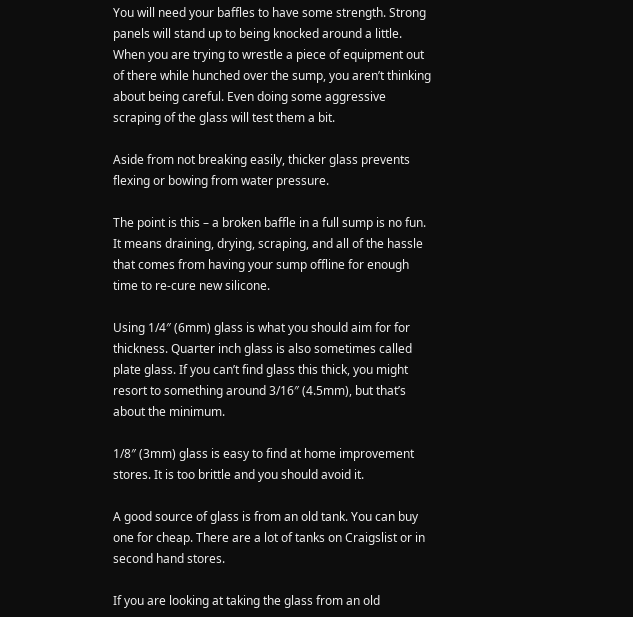You will need your baffles to have some strength. Strong panels will stand up to being knocked around a little. When you are trying to wrestle a piece of equipment out of there while hunched over the sump, you aren’t thinking about being careful. Even doing some aggressive scraping of the glass will test them a bit.

Aside from not breaking easily, thicker glass prevents flexing or bowing from water pressure.

The point is this – a broken baffle in a full sump is no fun. It means draining, drying, scraping, and all of the hassle that comes from having your sump offline for enough time to re-cure new silicone.

Using 1/4″ (6mm) glass is what you should aim for for thickness. Quarter inch glass is also sometimes called plate glass. If you can’t find glass this thick, you might resort to something around 3/16″ (4.5mm), but that’s about the minimum.

1/8″ (3mm) glass is easy to find at home improvement stores. It is too brittle and you should avoid it.

A good source of glass is from an old tank. You can buy one for cheap. There are a lot of tanks on Craigslist or in second hand stores.

If you are looking at taking the glass from an old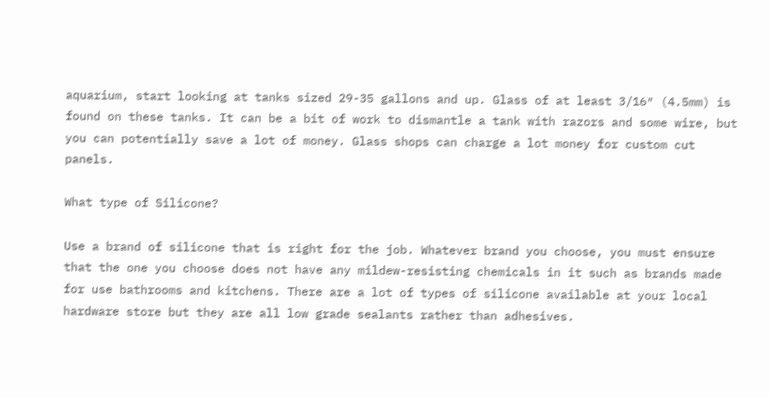aquarium, start looking at tanks sized 29-35 gallons and up. Glass of at least 3/16″ (4.5mm) is found on these tanks. It can be a bit of work to dismantle a tank with razors and some wire, but you can potentially save a lot of money. Glass shops can charge a lot money for custom cut panels.

What type of Silicone?

Use a brand of silicone that is right for the job. Whatever brand you choose, you must ensure that the one you choose does not have any mildew-resisting chemicals in it such as brands made for use bathrooms and kitchens. There are a lot of types of silicone available at your local hardware store but they are all low grade sealants rather than adhesives.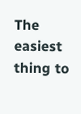The easiest thing to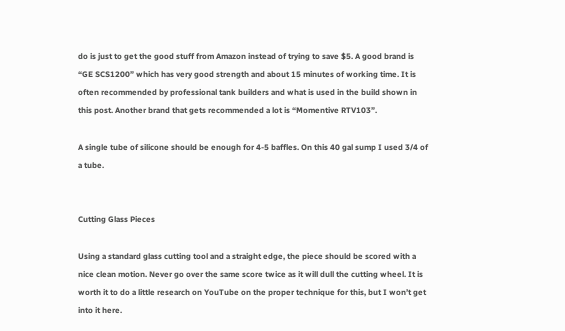do is just to get the good stuff from Amazon instead of trying to save $5. A good brand is “GE SCS1200” which has very good strength and about 15 minutes of working time. It is often recommended by professional tank builders and what is used in the build shown in this post. Another brand that gets recommended a lot is “Momentive RTV103”.

A single tube of silicone should be enough for 4-5 baffles. On this 40 gal sump I used 3/4 of a tube.


Cutting Glass Pieces

Using a standard glass cutting tool and a straight edge, the piece should be scored with a nice clean motion. Never go over the same score twice as it will dull the cutting wheel. It is worth it to do a little research on YouTube on the proper technique for this, but I won’t get into it here.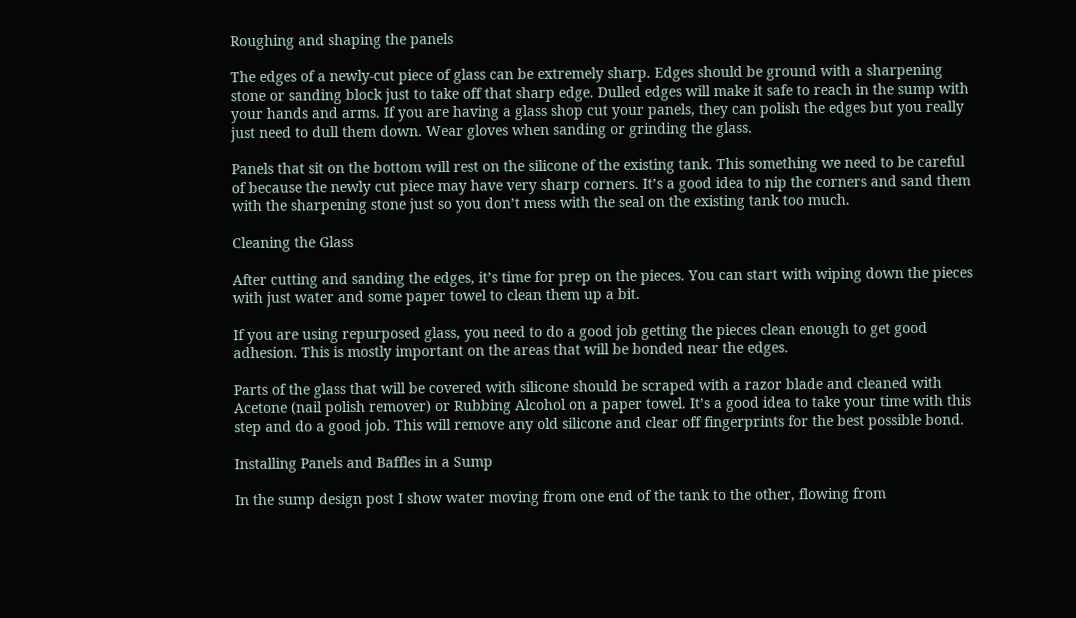Roughing and shaping the panels

The edges of a newly-cut piece of glass can be extremely sharp. Edges should be ground with a sharpening stone or sanding block just to take off that sharp edge. Dulled edges will make it safe to reach in the sump with your hands and arms. If you are having a glass shop cut your panels, they can polish the edges but you really just need to dull them down. Wear gloves when sanding or grinding the glass.

Panels that sit on the bottom will rest on the silicone of the existing tank. This something we need to be careful of because the newly cut piece may have very sharp corners. It’s a good idea to nip the corners and sand them with the sharpening stone just so you don’t mess with the seal on the existing tank too much.

Cleaning the Glass

After cutting and sanding the edges, it’s time for prep on the pieces. You can start with wiping down the pieces with just water and some paper towel to clean them up a bit.

If you are using repurposed glass, you need to do a good job getting the pieces clean enough to get good adhesion. This is mostly important on the areas that will be bonded near the edges.

Parts of the glass that will be covered with silicone should be scraped with a razor blade and cleaned with Acetone (nail polish remover) or Rubbing Alcohol on a paper towel. It’s a good idea to take your time with this step and do a good job. This will remove any old silicone and clear off fingerprints for the best possible bond.

Installing Panels and Baffles in a Sump

In the sump design post I show water moving from one end of the tank to the other, flowing from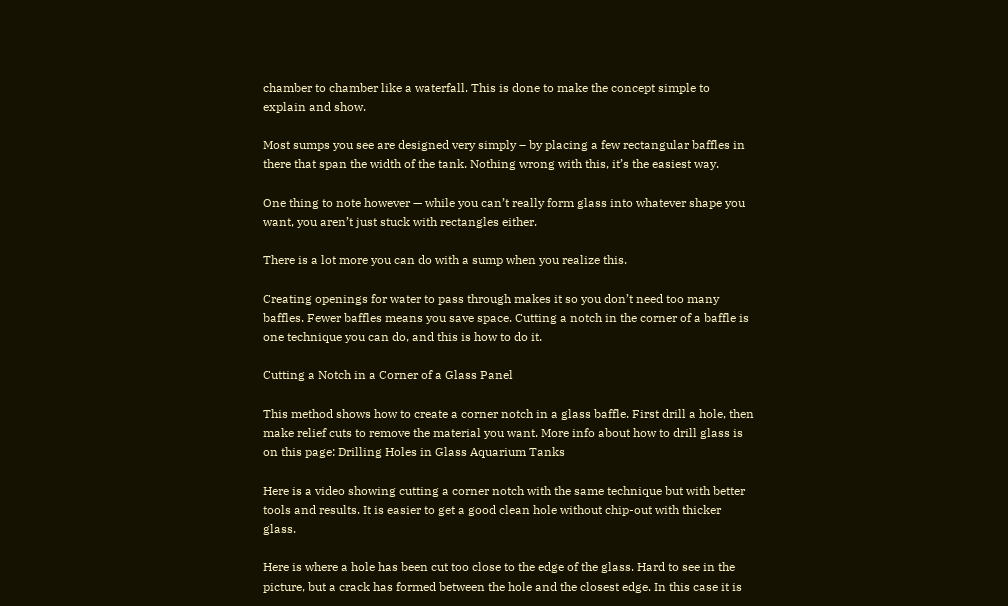chamber to chamber like a waterfall. This is done to make the concept simple to explain and show.

Most sumps you see are designed very simply – by placing a few rectangular baffles in there that span the width of the tank. Nothing wrong with this, it’s the easiest way.

One thing to note however — while you can’t really form glass into whatever shape you want, you aren’t just stuck with rectangles either.

There is a lot more you can do with a sump when you realize this.

Creating openings for water to pass through makes it so you don’t need too many baffles. Fewer baffles means you save space. Cutting a notch in the corner of a baffle is one technique you can do, and this is how to do it.

Cutting a Notch in a Corner of a Glass Panel

This method shows how to create a corner notch in a glass baffle. First drill a hole, then make relief cuts to remove the material you want. More info about how to drill glass is on this page: Drilling Holes in Glass Aquarium Tanks

Here is a video showing cutting a corner notch with the same technique but with better tools and results. It is easier to get a good clean hole without chip-out with thicker glass.

Here is where a hole has been cut too close to the edge of the glass. Hard to see in the picture, but a crack has formed between the hole and the closest edge. In this case it is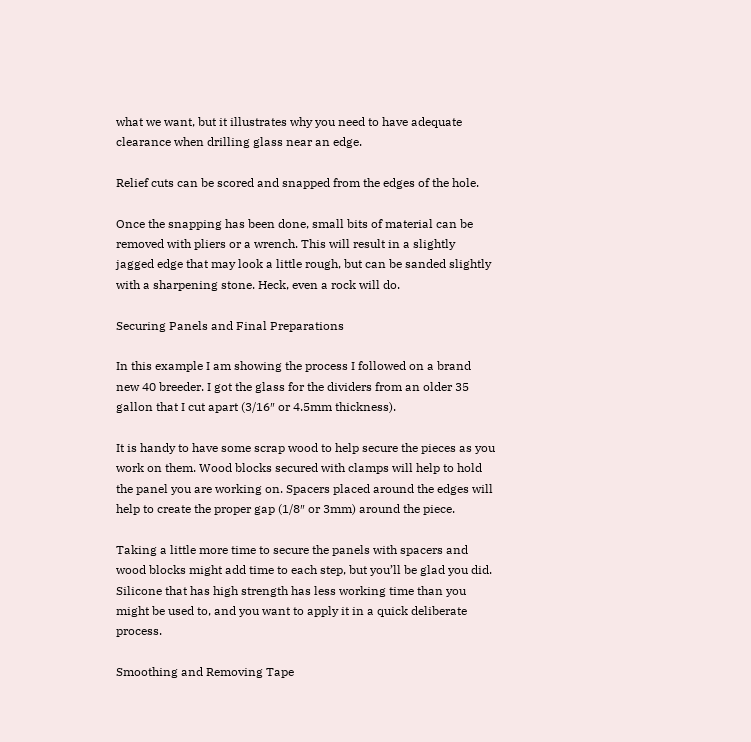what we want, but it illustrates why you need to have adequate clearance when drilling glass near an edge.

Relief cuts can be scored and snapped from the edges of the hole.

Once the snapping has been done, small bits of material can be removed with pliers or a wrench. This will result in a slightly jagged edge that may look a little rough, but can be sanded slightly with a sharpening stone. Heck, even a rock will do.

Securing Panels and Final Preparations

In this example I am showing the process I followed on a brand new 40 breeder. I got the glass for the dividers from an older 35 gallon that I cut apart (3/16″ or 4.5mm thickness).

It is handy to have some scrap wood to help secure the pieces as you work on them. Wood blocks secured with clamps will help to hold the panel you are working on. Spacers placed around the edges will help to create the proper gap (1/8″ or 3mm) around the piece.

Taking a little more time to secure the panels with spacers and wood blocks might add time to each step, but you’ll be glad you did. Silicone that has high strength has less working time than you might be used to, and you want to apply it in a quick deliberate process.

Smoothing and Removing Tape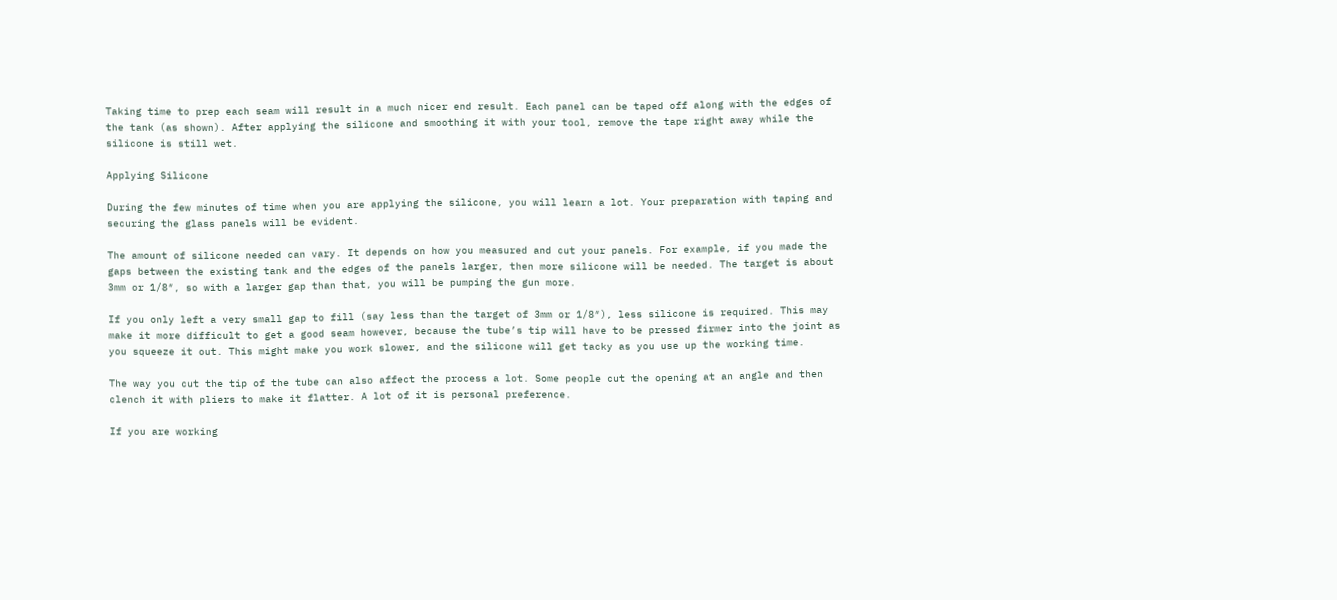Taking time to prep each seam will result in a much nicer end result. Each panel can be taped off along with the edges of the tank (as shown). After applying the silicone and smoothing it with your tool, remove the tape right away while the silicone is still wet.

Applying Silicone

During the few minutes of time when you are applying the silicone, you will learn a lot. Your preparation with taping and securing the glass panels will be evident.

The amount of silicone needed can vary. It depends on how you measured and cut your panels. For example, if you made the gaps between the existing tank and the edges of the panels larger, then more silicone will be needed. The target is about 3mm or 1/8″, so with a larger gap than that, you will be pumping the gun more.

If you only left a very small gap to fill (say less than the target of 3mm or 1/8″), less silicone is required. This may make it more difficult to get a good seam however, because the tube’s tip will have to be pressed firmer into the joint as you squeeze it out. This might make you work slower, and the silicone will get tacky as you use up the working time.

The way you cut the tip of the tube can also affect the process a lot. Some people cut the opening at an angle and then clench it with pliers to make it flatter. A lot of it is personal preference.

If you are working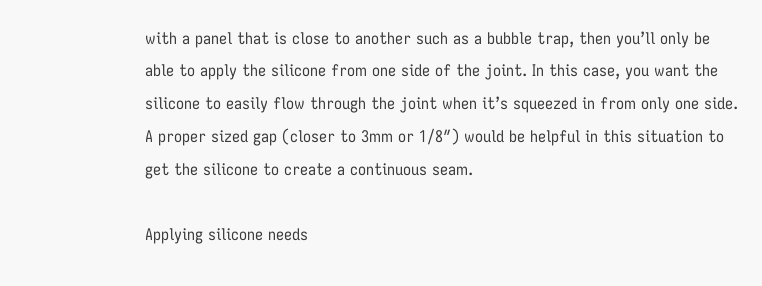with a panel that is close to another such as a bubble trap, then you’ll only be able to apply the silicone from one side of the joint. In this case, you want the silicone to easily flow through the joint when it’s squeezed in from only one side. A proper sized gap (closer to 3mm or 1/8″) would be helpful in this situation to get the silicone to create a continuous seam.

Applying silicone needs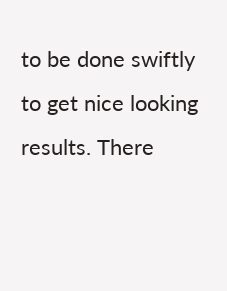to be done swiftly to get nice looking results. There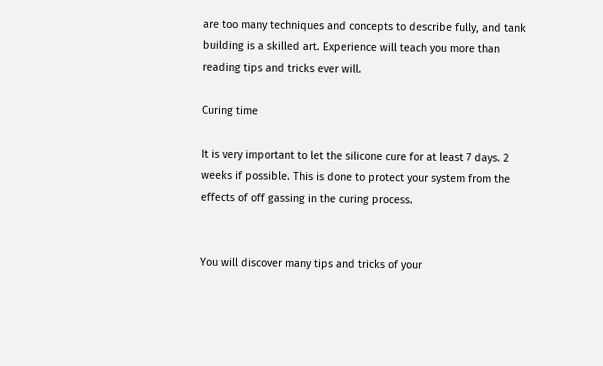are too many techniques and concepts to describe fully, and tank building is a skilled art. Experience will teach you more than reading tips and tricks ever will.

Curing time

It is very important to let the silicone cure for at least 7 days. 2 weeks if possible. This is done to protect your system from the effects of off gassing in the curing process.


You will discover many tips and tricks of your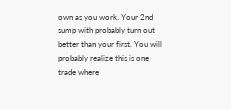own as you work. Your 2nd sump with probably turn out better than your first. You will probably realize this is one trade where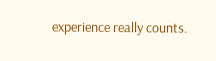experience really counts.